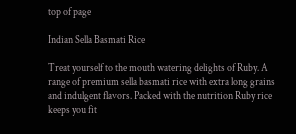top of page

Indian Sella Basmati Rice

Treat yourself to the mouth watering delights of Ruby. A range of premium sella basmati rice with extra long grains and indulgent flavors. Packed with the nutrition Ruby rice keeps you fit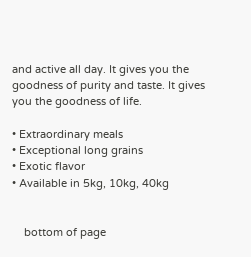and active all day. It gives you the goodness of purity and taste. It gives you the goodness of life.

• Extraordinary meals
• Exceptional long grains
• Exotic flavor
• Available in 5kg, 10kg, 40kg


    bottom of page